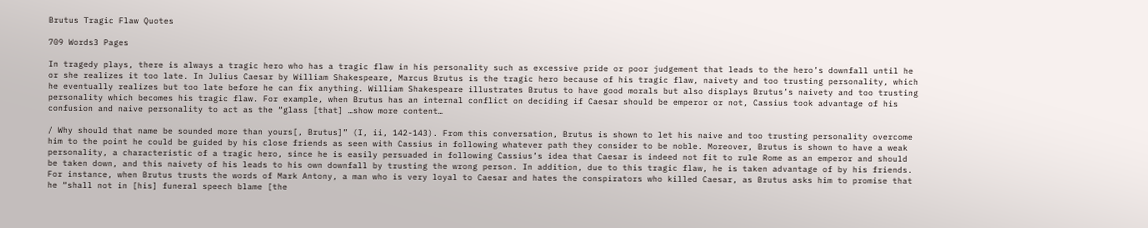Brutus Tragic Flaw Quotes

709 Words3 Pages

In tragedy plays, there is always a tragic hero who has a tragic flaw in his personality such as excessive pride or poor judgement that leads to the hero’s downfall until he or she realizes it too late. In Julius Caesar by William Shakespeare, Marcus Brutus is the tragic hero because of his tragic flaw, naivety and too trusting personality, which he eventually realizes but too late before he can fix anything. William Shakespeare illustrates Brutus to have good morals but also displays Brutus’s naivety and too trusting personality which becomes his tragic flaw. For example, when Brutus has an internal conflict on deciding if Caesar should be emperor or not, Cassius took advantage of his confusion and naive personality to act as the “glass [that] …show more content…

/ Why should that name be sounded more than yours[, Brutus]” (I, ii, 142-143). From this conversation, Brutus is shown to let his naive and too trusting personality overcome him to the point he could be guided by his close friends as seen with Cassius in following whatever path they consider to be noble. Moreover, Brutus is shown to have a weak personality, a characteristic of a tragic hero, since he is easily persuaded in following Cassius’s idea that Caesar is indeed not fit to rule Rome as an emperor and should be taken down, and this naivety of his leads to his own downfall by trusting the wrong person. In addition, due to this tragic flaw, he is taken advantage of by his friends. For instance, when Brutus trusts the words of Mark Antony, a man who is very loyal to Caesar and hates the conspirators who killed Caesar, as Brutus asks him to promise that he “shall not in [his] funeral speech blame [the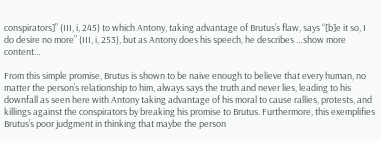conspirators]” (III, i, 245) to which Antony, taking advantage of Brutus’s flaw, says “[b]e it so, I do desire no more” (III, i, 253), but as Antony does his speech, he describes …show more content…

From this simple promise, Brutus is shown to be naive enough to believe that every human, no matter the person’s relationship to him, always says the truth and never lies, leading to his downfall as seen here with Antony taking advantage of his moral to cause rallies, protests, and killings against the conspirators by breaking his promise to Brutus. Furthermore, this exemplifies Brutus’s poor judgment in thinking that maybe the person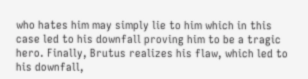who hates him may simply lie to him which in this case led to his downfall proving him to be a tragic hero. Finally, Brutus realizes his flaw, which led to his downfall,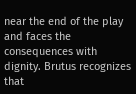near the end of the play and faces the consequences with dignity. Brutus recognizes that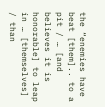the “enemies have beat [them].. to a pit / … [and believes it is honorable] to leap in … [themselves] / than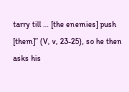tarry till … [the enemies] push [them]” (V, v, 23-25), so he then asks his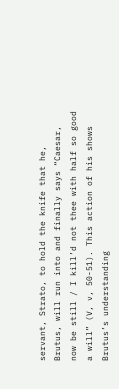servant, Strato, to hold the knife that he, Brutus, will run into and finally says “Caesar, now be still / I kill’d not thee with half so good a will” (V, v, 50-51). This action of his shows Brutus’s understanding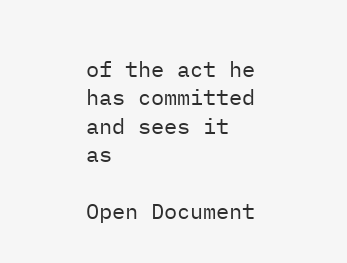of the act he has committed and sees it as

Open Document